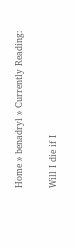Home » benadryl » Currently Reading:

Will I die if I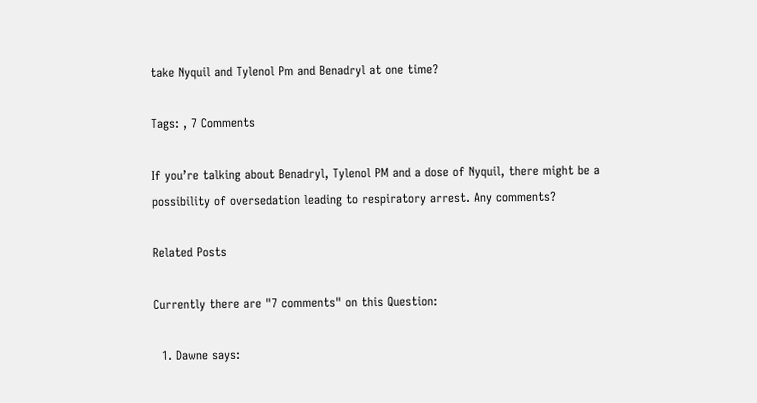take Nyquil and Tylenol Pm and Benadryl at one time?

Tags: , 7 Comments

If you’re talking about Benadryl, Tylenol PM and a dose of Nyquil, there might be a possibility of oversedation leading to respiratory arrest. Any comments?

Related Posts

Currently there are "7 comments" on this Question:

  1. Dawne says: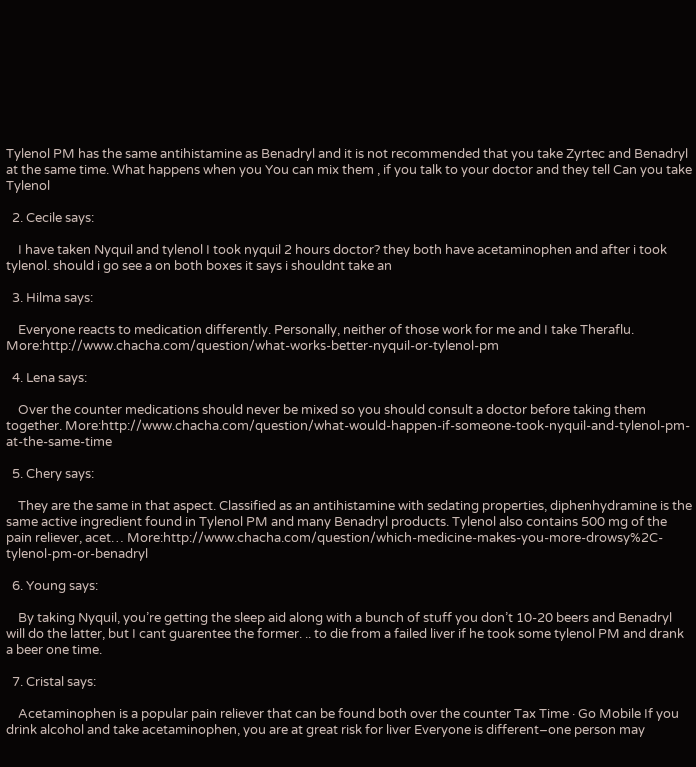Tylenol PM has the same antihistamine as Benadryl and it is not recommended that you take Zyrtec and Benadryl at the same time. What happens when you You can mix them , if you talk to your doctor and they tell Can you take Tylenol

  2. Cecile says:

    I have taken Nyquil and tylenol I took nyquil 2 hours doctor? they both have acetaminophen and after i took tylenol. should i go see a on both boxes it says i shouldnt take an

  3. Hilma says:

    Everyone reacts to medication differently. Personally, neither of those work for me and I take Theraflu. More:http://www.chacha.com/question/what-works-better-nyquil-or-tylenol-pm

  4. Lena says:

    Over the counter medications should never be mixed so you should consult a doctor before taking them together. More:http://www.chacha.com/question/what-would-happen-if-someone-took-nyquil-and-tylenol-pm-at-the-same-time

  5. Chery says:

    They are the same in that aspect. Classified as an antihistamine with sedating properties, diphenhydramine is the same active ingredient found in Tylenol PM and many Benadryl products. Tylenol also contains 500 mg of the pain reliever, acet… More:http://www.chacha.com/question/which-medicine-makes-you-more-drowsy%2C-tylenol-pm-or-benadryl

  6. Young says:

    By taking Nyquil, you’re getting the sleep aid along with a bunch of stuff you don’t 10-20 beers and Benadryl will do the latter, but I cant guarentee the former. .. to die from a failed liver if he took some tylenol PM and drank a beer one time.

  7. Cristal says:

    Acetaminophen is a popular pain reliever that can be found both over the counter Tax Time · Go Mobile If you drink alcohol and take acetaminophen, you are at great risk for liver Everyone is different–one person may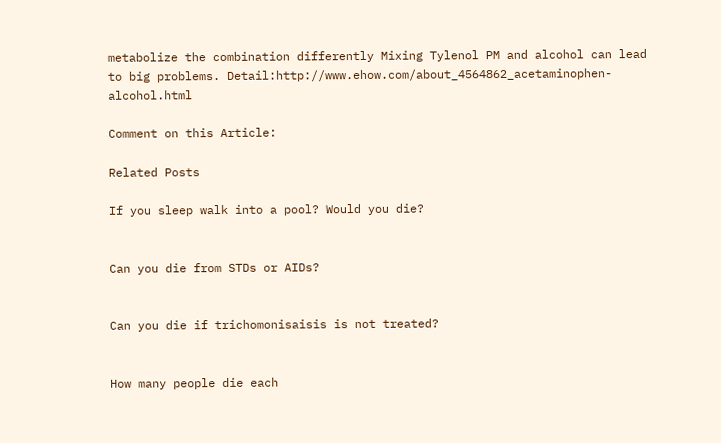metabolize the combination differently Mixing Tylenol PM and alcohol can lead to big problems. Detail:http://www.ehow.com/about_4564862_acetaminophen-alcohol.html

Comment on this Article:

Related Posts

If you sleep walk into a pool? Would you die?


Can you die from STDs or AIDs?


Can you die if trichomonisaisis is not treated?


How many people die each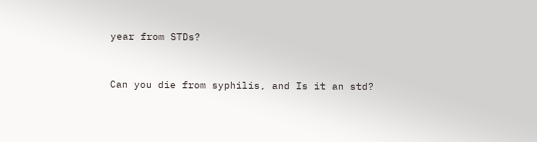year from STDs?


Can you die from syphilis, and Is it an std?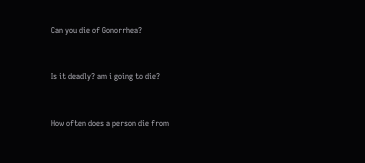Can you die of Gonorrhea?


Is it deadly? am i going to die?


How often does a person die from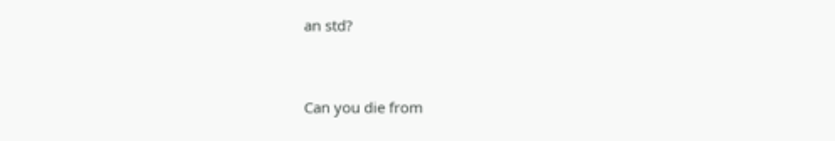an std?


Can you die from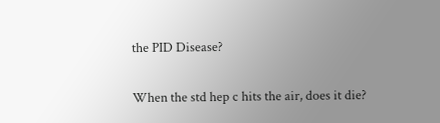the PID Disease?


When the std hep c hits the air, does it die?